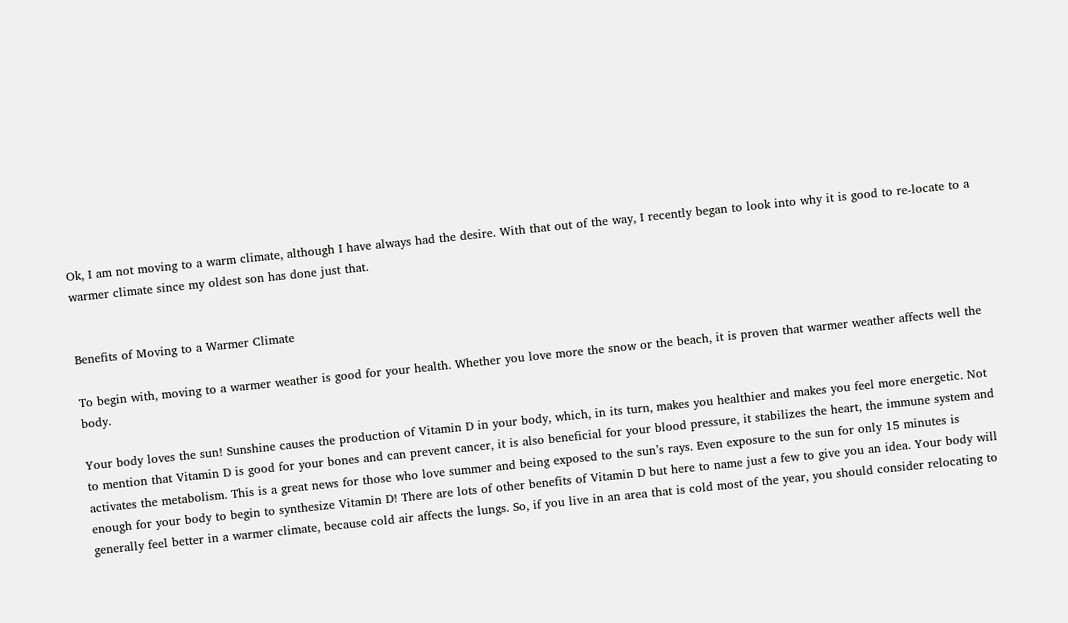Ok, I am not moving to a warm climate, although I have always had the desire. With that out of the way, I recently began to look into why it is good to re-locate to a warmer climate since my oldest son has done just that.


Benefits of Moving to a Warmer Climate

To begin with, moving to a warmer weather is good for your health. Whether you love more the snow or the beach, it is proven that warmer weather affects well the body.

Your body loves the sun! Sunshine causes the production of Vitamin D in your body, which, in its turn, makes you healthier and makes you feel more energetic. Not to mention that Vitamin D is good for your bones and can prevent cancer, it is also beneficial for your blood pressure, it stabilizes the heart, the immune system and activates the metabolism. This is a great news for those who love summer and being exposed to the sun’s rays. Even exposure to the sun for only 15 minutes is enough for your body to begin to synthesize Vitamin D! There are lots of other benefits of Vitamin D but here to name just a few to give you an idea. Your body will generally feel better in a warmer climate, because cold air affects the lungs. So, if you live in an area that is cold most of the year, you should consider relocating to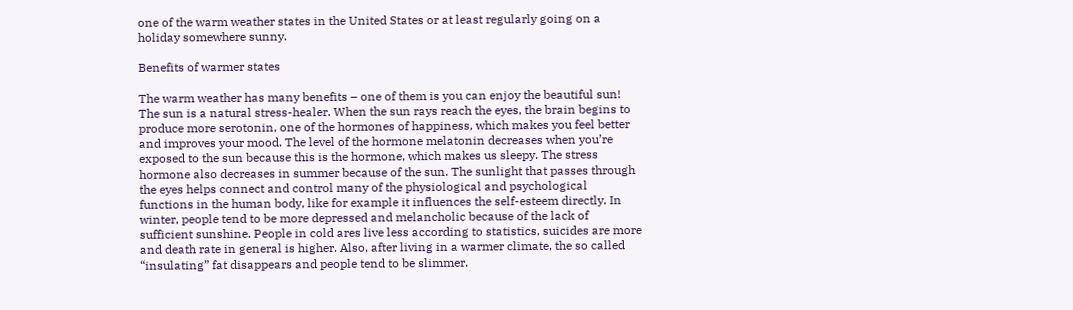one of the warm weather states in the United States or at least regularly going on a holiday somewhere sunny.

Benefits of warmer states

The warm weather has many benefits – one of them is you can enjoy the beautiful sun!
The sun is a natural stress-healer. When the sun rays reach the eyes, the brain begins to produce more serotonin, one of the hormones of happiness, which makes you feel better and improves your mood. The level of the hormone melatonin decreases when you’re exposed to the sun because this is the hormone, which makes us sleepy. The stress hormone also decreases in summer because of the sun. The sunlight that passes through the eyes helps connect and control many of the physiological and psychological functions in the human body, like for example it influences the self-esteem directly. In winter, people tend to be more depressed and melancholic because of the lack of sufficient sunshine. People in cold ares live less according to statistics, suicides are more and death rate in general is higher. Also, after living in a warmer climate, the so called “insulating” fat disappears and people tend to be slimmer.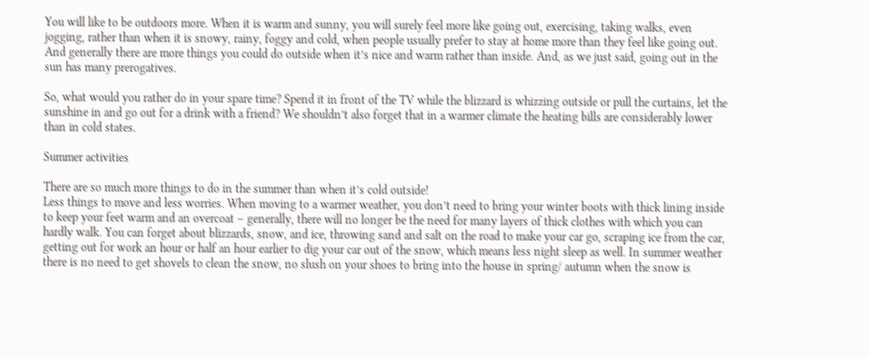You will like to be outdoors more. When it is warm and sunny, you will surely feel more like going out, exercising, taking walks, even jogging, rather than when it is snowy, rainy, foggy and cold, when people usually prefer to stay at home more than they feel like going out. And generally there are more things you could do outside when it’s nice and warm rather than inside. And, as we just said, going out in the sun has many prerogatives.

So, what would you rather do in your spare time? Spend it in front of the TV while the blizzard is whizzing outside or pull the curtains, let the sunshine in and go out for a drink with a friend? We shouldn’t also forget that in a warmer climate the heating bills are considerably lower than in cold states.

Summer activities

There are so much more things to do in the summer than when it’s cold outside!
Less things to move and less worries. When moving to a warmer weather, you don’t need to bring your winter boots with thick lining inside to keep your feet warm and an overcoat – generally, there will no longer be the need for many layers of thick clothes with which you can hardly walk. You can forget about blizzards, snow, and ice, throwing sand and salt on the road to make your car go, scraping ice from the car, getting out for work an hour or half an hour earlier to dig your car out of the snow, which means less night sleep as well. In summer weather there is no need to get shovels to clean the snow, no slush on your shoes to bring into the house in spring/ autumn when the snow is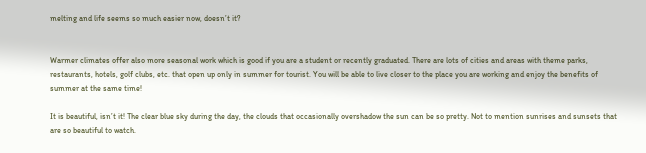melting and life seems so much easier now, doesn’t it?


Warmer climates offer also more seasonal work which is good if you are a student or recently graduated. There are lots of cities and areas with theme parks, restaurants, hotels, golf clubs, etc. that open up only in summer for tourist. You will be able to live closer to the place you are working and enjoy the benefits of summer at the same time!

It is beautiful, isn’t it! The clear blue sky during the day, the clouds that occasionally overshadow the sun can be so pretty. Not to mention sunrises and sunsets that are so beautiful to watch.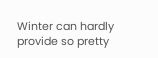Winter can hardly provide so pretty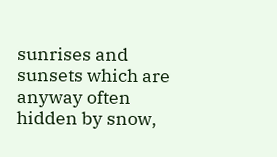sunrises and sunsets which are anyway often hidden by snow,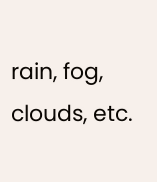rain, fog, clouds, etc.